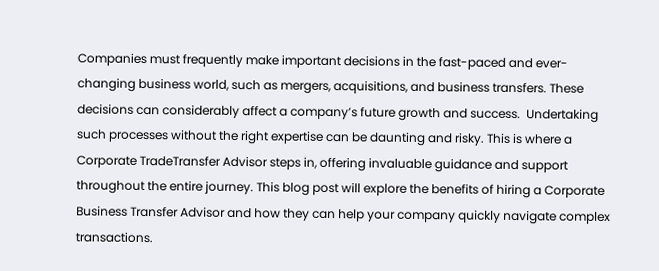Companies must frequently make important decisions in the fast-paced and ever-changing business world, such as mergers, acquisitions, and business transfers. These decisions can considerably affect a company’s future growth and success.  Undertaking such processes without the right expertise can be daunting and risky. This is where a Corporate TradeTransfer Advisor steps in, offering invaluable guidance and support throughout the entire journey. This blog post will explore the benefits of hiring a Corporate Business Transfer Advisor and how they can help your company quickly navigate complex transactions.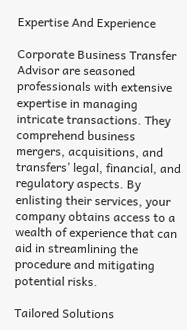Expertise And Experience

Corporate Business Transfer Advisor are seasoned professionals with extensive expertise in managing intricate transactions. They comprehend business mergers, acquisitions, and transfers’ legal, financial, and regulatory aspects. By enlisting their services, your company obtains access to a wealth of experience that can aid in streamlining the procedure and mitigating potential risks.

Tailored Solutions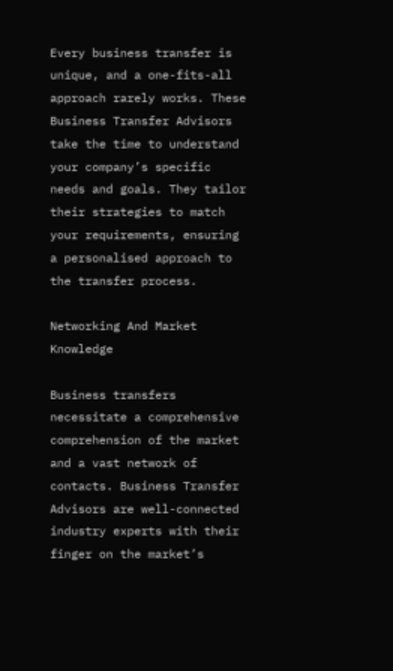Every business transfer is unique, and a one-fits-all approach rarely works. These Business Transfer Advisors take the time to understand your company’s specific needs and goals. They tailor their strategies to match your requirements, ensuring a personalised approach to the transfer process.

Networking And Market Knowledge

Business transfers necessitate a comprehensive comprehension of the market and a vast network of contacts. Business Transfer Advisors are well-connected industry experts with their finger on the market’s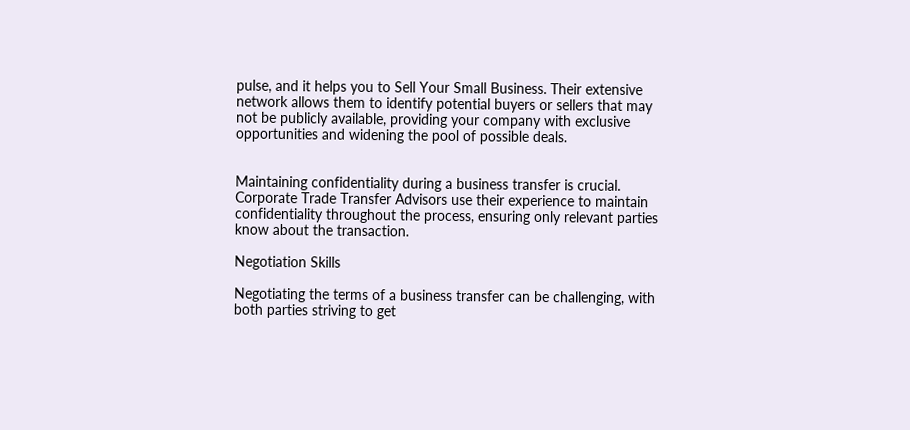pulse, and it helps you to Sell Your Small Business. Their extensive network allows them to identify potential buyers or sellers that may not be publicly available, providing your company with exclusive opportunities and widening the pool of possible deals.


Maintaining confidentiality during a business transfer is crucial. Corporate Trade Transfer Advisors use their experience to maintain confidentiality throughout the process, ensuring only relevant parties know about the transaction.

Negotiation Skills

Negotiating the terms of a business transfer can be challenging, with both parties striving to get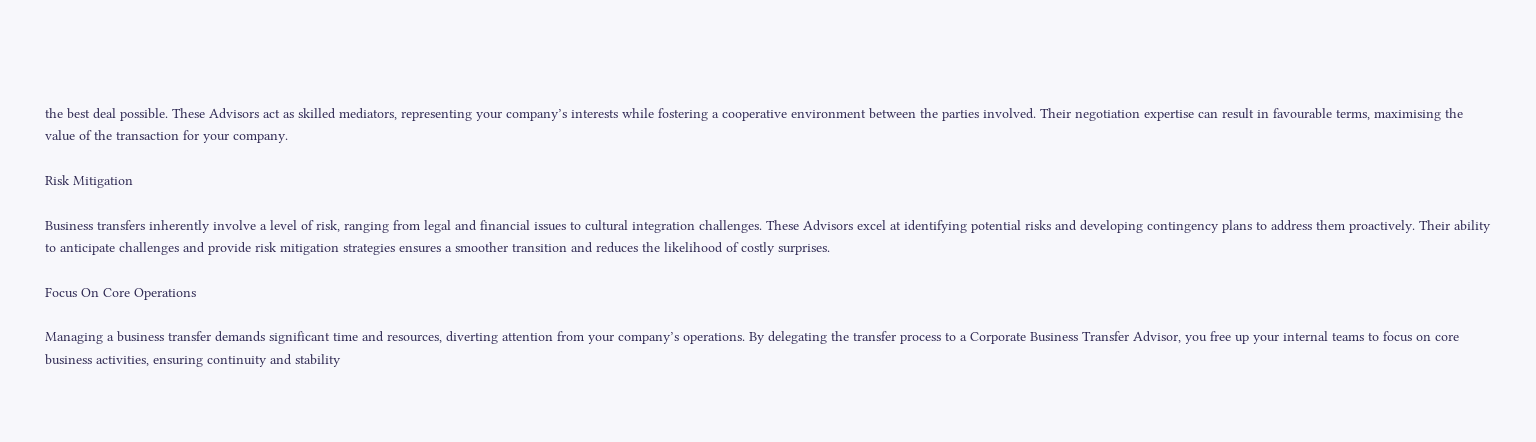the best deal possible. These Advisors act as skilled mediators, representing your company’s interests while fostering a cooperative environment between the parties involved. Their negotiation expertise can result in favourable terms, maximising the value of the transaction for your company.

Risk Mitigation

Business transfers inherently involve a level of risk, ranging from legal and financial issues to cultural integration challenges. These Advisors excel at identifying potential risks and developing contingency plans to address them proactively. Their ability to anticipate challenges and provide risk mitigation strategies ensures a smoother transition and reduces the likelihood of costly surprises.

Focus On Core Operations

Managing a business transfer demands significant time and resources, diverting attention from your company’s operations. By delegating the transfer process to a Corporate Business Transfer Advisor, you free up your internal teams to focus on core business activities, ensuring continuity and stability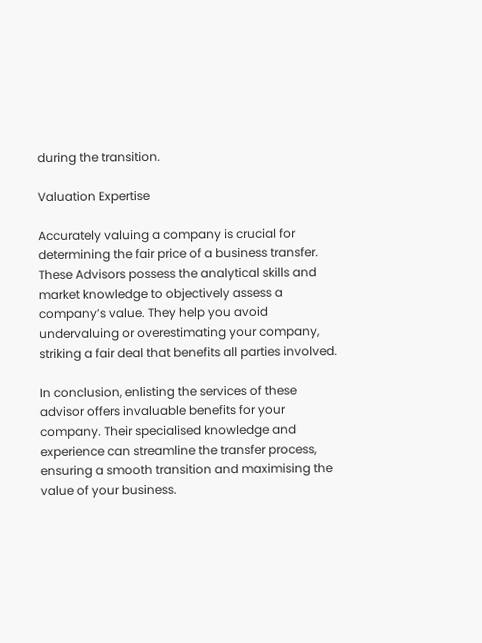during the transition.

Valuation Expertise

Accurately valuing a company is crucial for determining the fair price of a business transfer. These Advisors possess the analytical skills and market knowledge to objectively assess a company’s value. They help you avoid undervaluing or overestimating your company, striking a fair deal that benefits all parties involved.

In conclusion, enlisting the services of these advisor offers invaluable benefits for your company. Their specialised knowledge and experience can streamline the transfer process, ensuring a smooth transition and maximising the value of your business.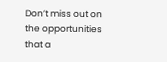Don’t miss out on the opportunities that a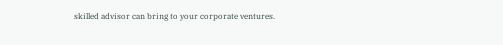skilled advisor can bring to your corporate ventures.